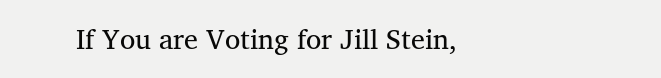If You are Voting for Jill Stein,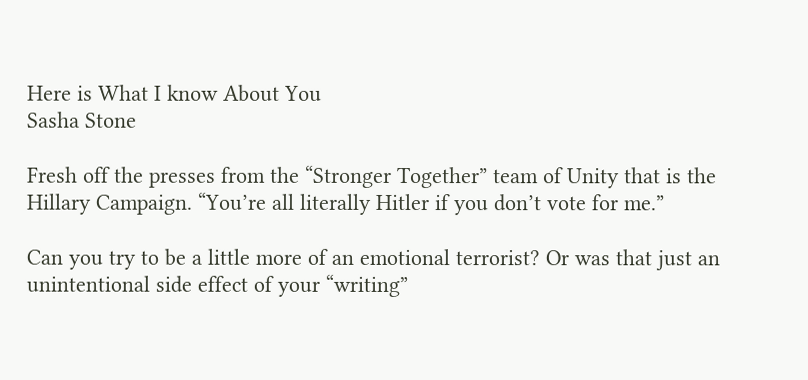Here is What I know About You
Sasha Stone

Fresh off the presses from the “Stronger Together” team of Unity that is the Hillary Campaign. “You’re all literally Hitler if you don’t vote for me.”

Can you try to be a little more of an emotional terrorist? Or was that just an unintentional side effect of your “writing”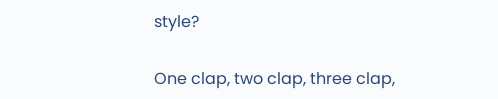style?

One clap, two clap, three clap,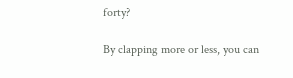forty?

By clapping more or less, you can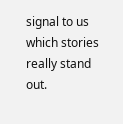signal to us which stories really stand out.